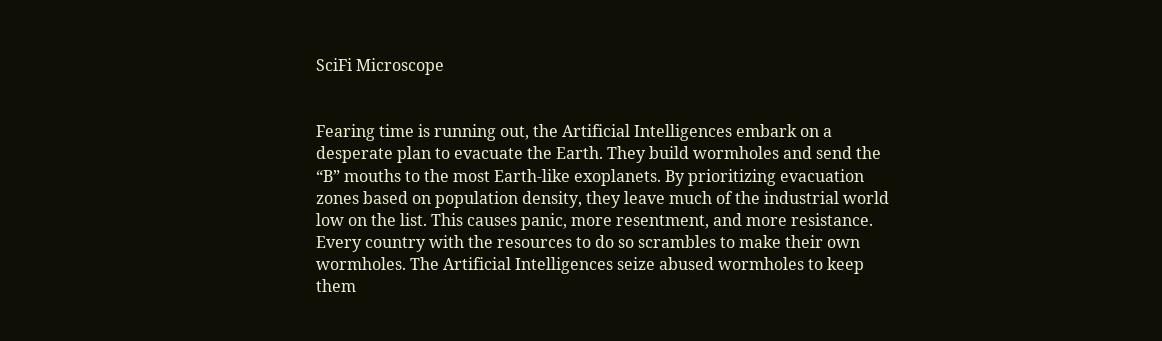SciFi Microscope


Fearing time is running out, the Artificial Intelligences embark on a desperate plan to evacuate the Earth. They build wormholes and send the “B” mouths to the most Earth-like exoplanets. By prioritizing evacuation zones based on population density, they leave much of the industrial world low on the list. This causes panic, more resentment, and more resistance. Every country with the resources to do so scrambles to make their own wormholes. The Artificial Intelligences seize abused wormholes to keep them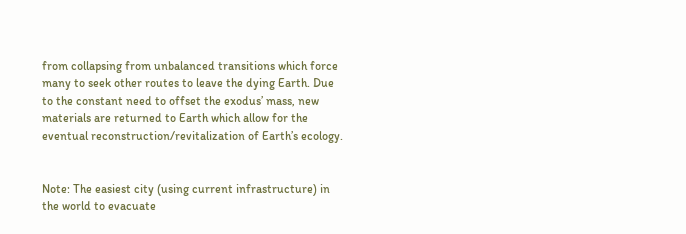from collapsing from unbalanced transitions which force many to seek other routes to leave the dying Earth. Due to the constant need to offset the exodus’ mass, new materials are returned to Earth which allow for the eventual reconstruction/revitalization of Earth’s ecology.


Note: The easiest city (using current infrastructure) in the world to evacuate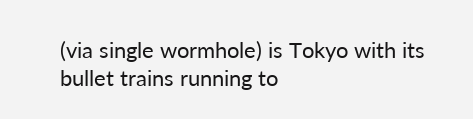(via single wormhole) is Tokyo with its bullet trains running to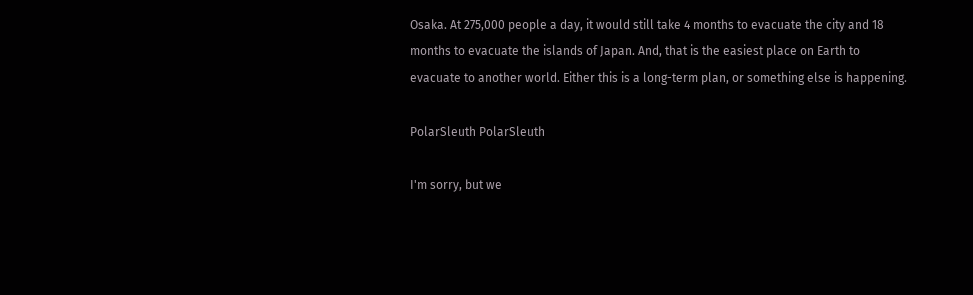Osaka. At 275,000 people a day, it would still take 4 months to evacuate the city and 18 months to evacuate the islands of Japan. And, that is the easiest place on Earth to evacuate to another world. Either this is a long-term plan, or something else is happening.

PolarSleuth PolarSleuth

I'm sorry, but we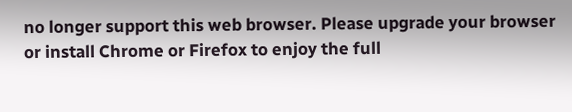no longer support this web browser. Please upgrade your browser or install Chrome or Firefox to enjoy the full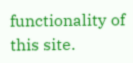functionality of this site.